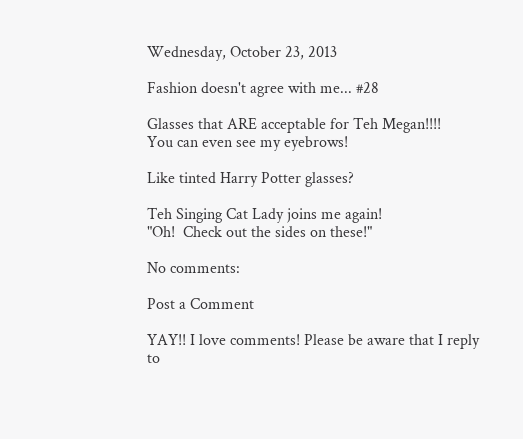Wednesday, October 23, 2013

Fashion doesn't agree with me... #28

Glasses that ARE acceptable for Teh Megan!!!!
You can even see my eyebrows!

Like tinted Harry Potter glasses?

Teh Singing Cat Lady joins me again!
"Oh!  Check out the sides on these!"

No comments:

Post a Comment

YAY!! I love comments! Please be aware that I reply to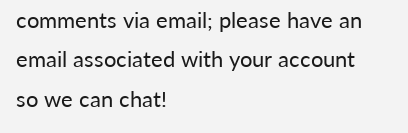comments via email; please have an email associated with your account so we can chat!